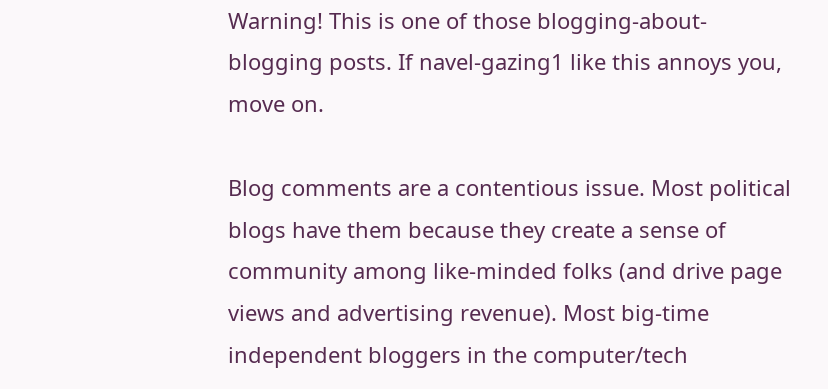Warning! This is one of those blogging-about-blogging posts. If navel-gazing1 like this annoys you, move on.

Blog comments are a contentious issue. Most political blogs have them because they create a sense of community among like-minded folks (and drive page views and advertising revenue). Most big-time independent bloggers in the computer/tech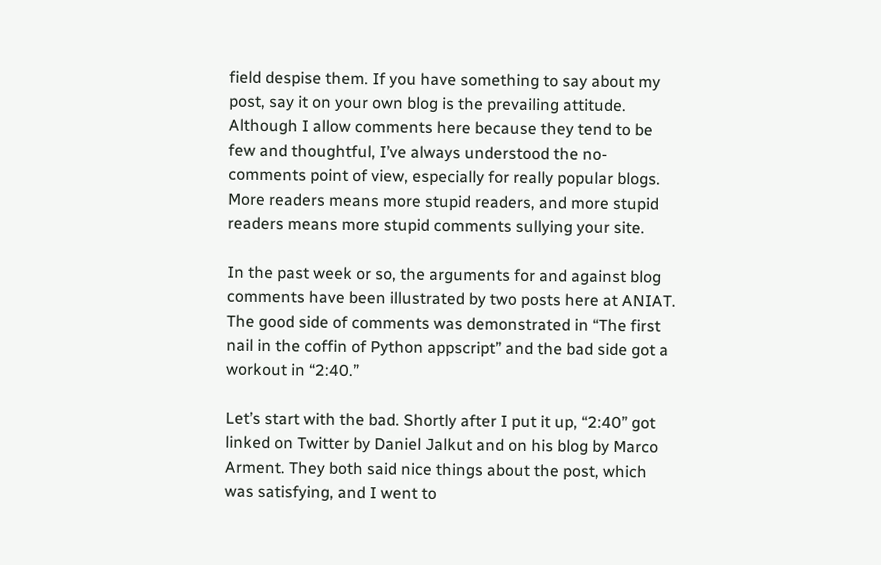field despise them. If you have something to say about my post, say it on your own blog is the prevailing attitude. Although I allow comments here because they tend to be few and thoughtful, I’ve always understood the no-comments point of view, especially for really popular blogs. More readers means more stupid readers, and more stupid readers means more stupid comments sullying your site.

In the past week or so, the arguments for and against blog comments have been illustrated by two posts here at ANIAT. The good side of comments was demonstrated in “The first nail in the coffin of Python appscript” and the bad side got a workout in “2:40.”

Let’s start with the bad. Shortly after I put it up, “2:40” got linked on Twitter by Daniel Jalkut and on his blog by Marco Arment. They both said nice things about the post, which was satisfying, and I went to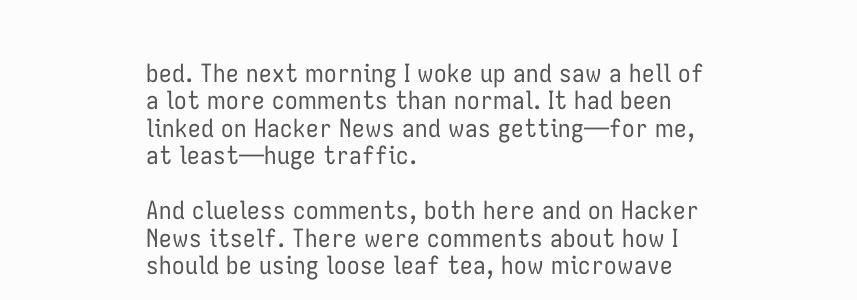bed. The next morning I woke up and saw a hell of a lot more comments than normal. It had been linked on Hacker News and was getting—for me, at least—huge traffic.

And clueless comments, both here and on Hacker News itself. There were comments about how I should be using loose leaf tea, how microwave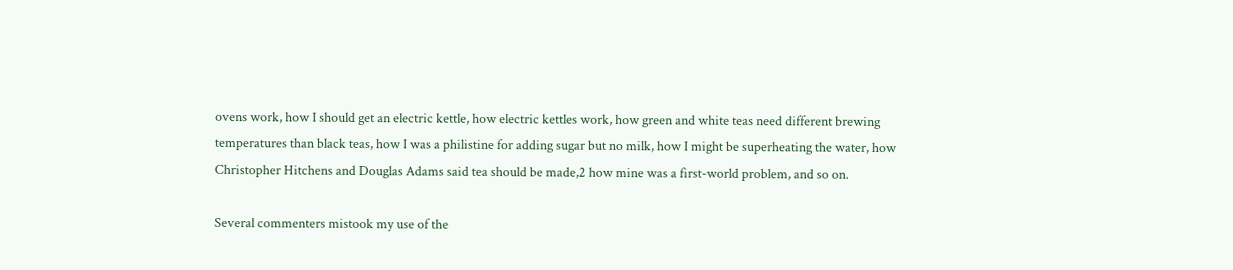ovens work, how I should get an electric kettle, how electric kettles work, how green and white teas need different brewing temperatures than black teas, how I was a philistine for adding sugar but no milk, how I might be superheating the water, how Christopher Hitchens and Douglas Adams said tea should be made,2 how mine was a first-world problem, and so on.

Several commenters mistook my use of the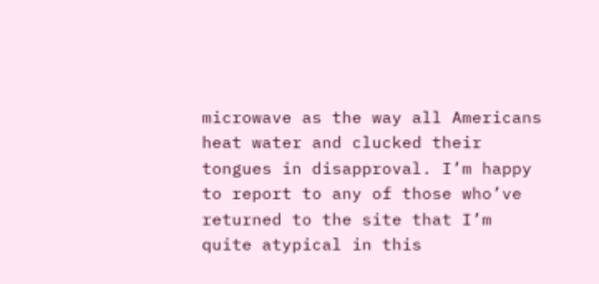microwave as the way all Americans heat water and clucked their tongues in disapproval. I’m happy to report to any of those who’ve returned to the site that I’m quite atypical in this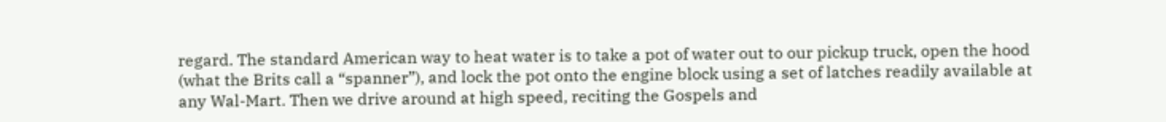regard. The standard American way to heat water is to take a pot of water out to our pickup truck, open the hood (what the Brits call a “spanner”), and lock the pot onto the engine block using a set of latches readily available at any Wal-Mart. Then we drive around at high speed, reciting the Gospels and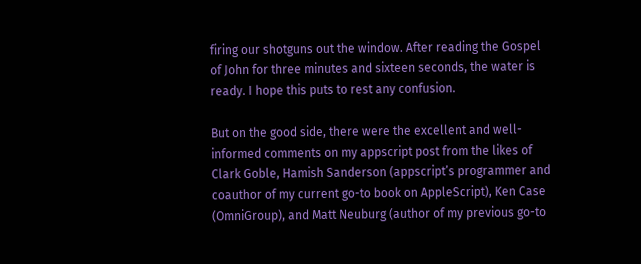firing our shotguns out the window. After reading the Gospel of John for three minutes and sixteen seconds, the water is ready. I hope this puts to rest any confusion.

But on the good side, there were the excellent and well-informed comments on my appscript post from the likes of Clark Goble, Hamish Sanderson (appscript’s programmer and coauthor of my current go-to book on AppleScript), Ken Case (OmniGroup), and Matt Neuburg (author of my previous go-to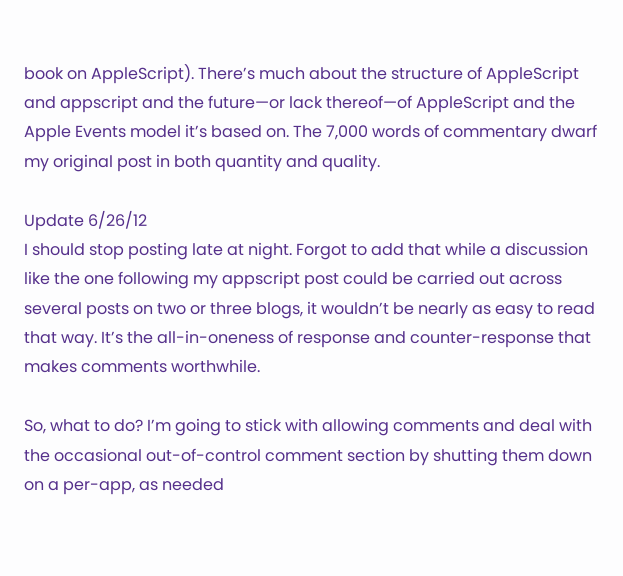book on AppleScript). There’s much about the structure of AppleScript and appscript and the future—or lack thereof—of AppleScript and the Apple Events model it’s based on. The 7,000 words of commentary dwarf my original post in both quantity and quality.

Update 6/26/12
I should stop posting late at night. Forgot to add that while a discussion like the one following my appscript post could be carried out across several posts on two or three blogs, it wouldn’t be nearly as easy to read that way. It’s the all-in-oneness of response and counter-response that makes comments worthwhile.

So, what to do? I’m going to stick with allowing comments and deal with the occasional out-of-control comment section by shutting them down on a per-app, as needed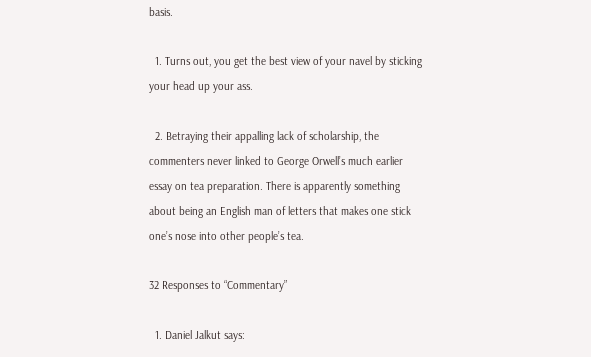basis.

  1. Turns out, you get the best view of your navel by sticking your head up your ass.

  2. Betraying their appalling lack of scholarship, the commenters never linked to George Orwell’s much earlier essay on tea preparation. There is apparently something about being an English man of letters that makes one stick one’s nose into other people’s tea.

32 Responses to “Commentary”

  1. Daniel Jalkut says: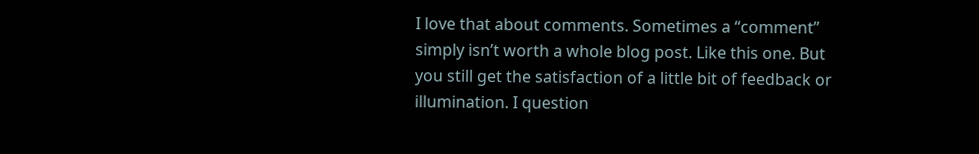I love that about comments. Sometimes a “comment” simply isn’t worth a whole blog post. Like this one. But you still get the satisfaction of a little bit of feedback or illumination. I question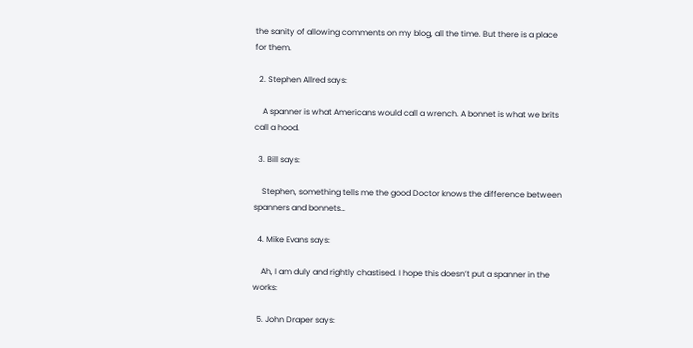the sanity of allowing comments on my blog, all the time. But there is a place for them.

  2. Stephen Allred says:

    A spanner is what Americans would call a wrench. A bonnet is what we brits call a hood.

  3. Bill says:

    Stephen, something tells me the good Doctor knows the difference between spanners and bonnets…

  4. Mike Evans says:

    Ah, I am duly and rightly chastised. I hope this doesn’t put a spanner in the works:

  5. John Draper says: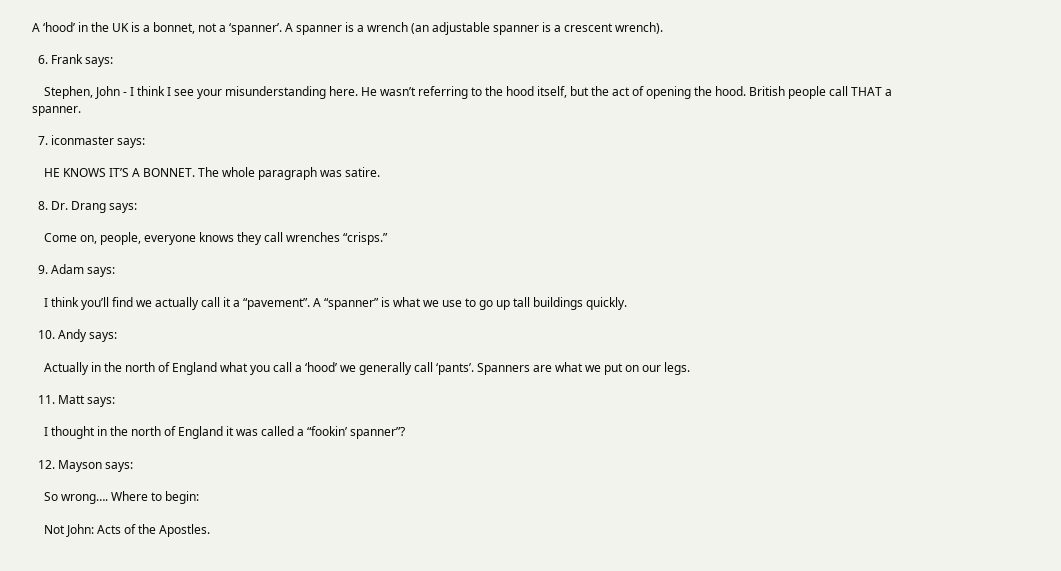A ‘hood’ in the UK is a bonnet, not a ‘spanner’. A spanner is a wrench (an adjustable spanner is a crescent wrench).

  6. Frank says:

    Stephen, John - I think I see your misunderstanding here. He wasn’t referring to the hood itself, but the act of opening the hood. British people call THAT a spanner.

  7. iconmaster says:

    HE KNOWS IT’S A BONNET. The whole paragraph was satire.

  8. Dr. Drang says:

    Come on, people, everyone knows they call wrenches “crisps.”

  9. Adam says:

    I think you’ll find we actually call it a “pavement”. A “spanner” is what we use to go up tall buildings quickly.

  10. Andy says:

    Actually in the north of England what you call a ‘hood’ we generally call ‘pants’. Spanners are what we put on our legs.

  11. Matt says:

    I thought in the north of England it was called a “fookin’ spanner”?

  12. Mayson says:

    So wrong…. Where to begin:

    Not John: Acts of the Apostles.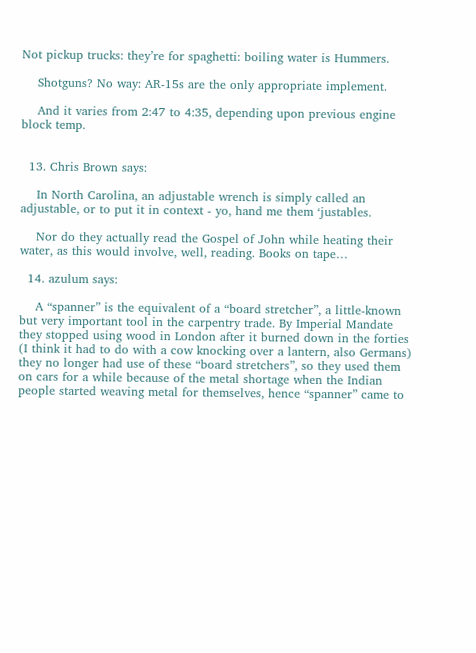Not pickup trucks: they’re for spaghetti: boiling water is Hummers.

    Shotguns? No way: AR-15s are the only appropriate implement.

    And it varies from 2:47 to 4:35, depending upon previous engine block temp.


  13. Chris Brown says:

    In North Carolina, an adjustable wrench is simply called an adjustable, or to put it in context - yo, hand me them ‘justables.

    Nor do they actually read the Gospel of John while heating their water, as this would involve, well, reading. Books on tape…

  14. azulum says:

    A “spanner” is the equivalent of a “board stretcher”, a little-known but very important tool in the carpentry trade. By Imperial Mandate they stopped using wood in London after it burned down in the forties (I think it had to do with a cow knocking over a lantern, also Germans) they no longer had use of these “board stretchers”, so they used them on cars for a while because of the metal shortage when the Indian people started weaving metal for themselves, hence “spanner” came to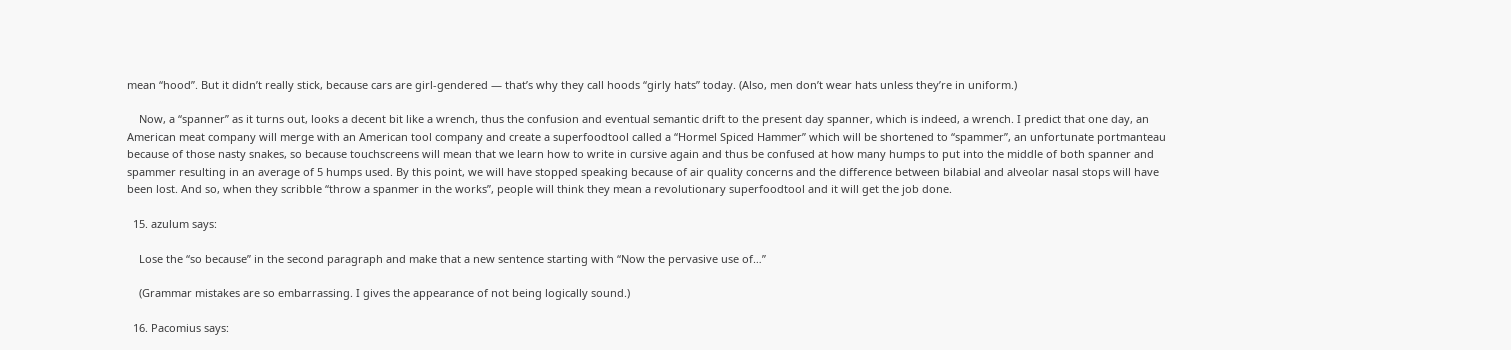mean “hood”. But it didn’t really stick, because cars are girl-gendered — that’s why they call hoods “girly hats” today. (Also, men don’t wear hats unless they’re in uniform.)

    Now, a “spanner” as it turns out, looks a decent bit like a wrench, thus the confusion and eventual semantic drift to the present day spanner, which is indeed, a wrench. I predict that one day, an American meat company will merge with an American tool company and create a superfoodtool called a “Hormel Spiced Hammer” which will be shortened to “spammer”, an unfortunate portmanteau because of those nasty snakes, so because touchscreens will mean that we learn how to write in cursive again and thus be confused at how many humps to put into the middle of both spanner and spammer resulting in an average of 5 humps used. By this point, we will have stopped speaking because of air quality concerns and the difference between bilabial and alveolar nasal stops will have been lost. And so, when they scribble “throw a spanmer in the works”, people will think they mean a revolutionary superfoodtool and it will get the job done.

  15. azulum says:

    Lose the “so because” in the second paragraph and make that a new sentence starting with “Now the pervasive use of…”

    (Grammar mistakes are so embarrassing. I gives the appearance of not being logically sound.)

  16. Pacomius says: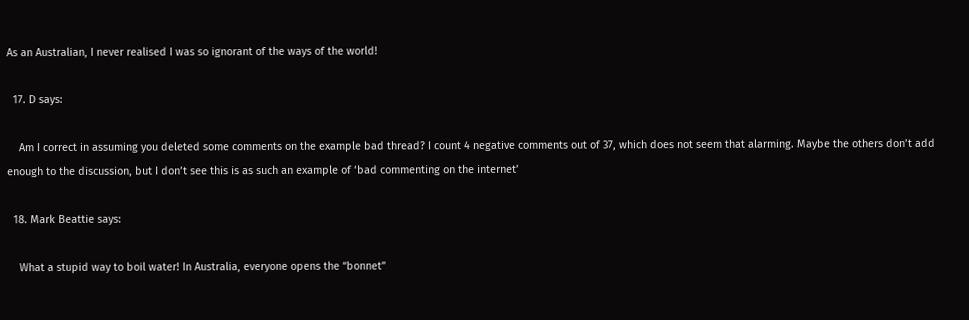As an Australian, I never realised I was so ignorant of the ways of the world!

  17. D says:

    Am I correct in assuming you deleted some comments on the example bad thread? I count 4 negative comments out of 37, which does not seem that alarming. Maybe the others don’t add enough to the discussion, but I don’t see this is as such an example of ‘bad commenting on the internet’

  18. Mark Beattie says:

    What a stupid way to boil water! In Australia, everyone opens the “bonnet”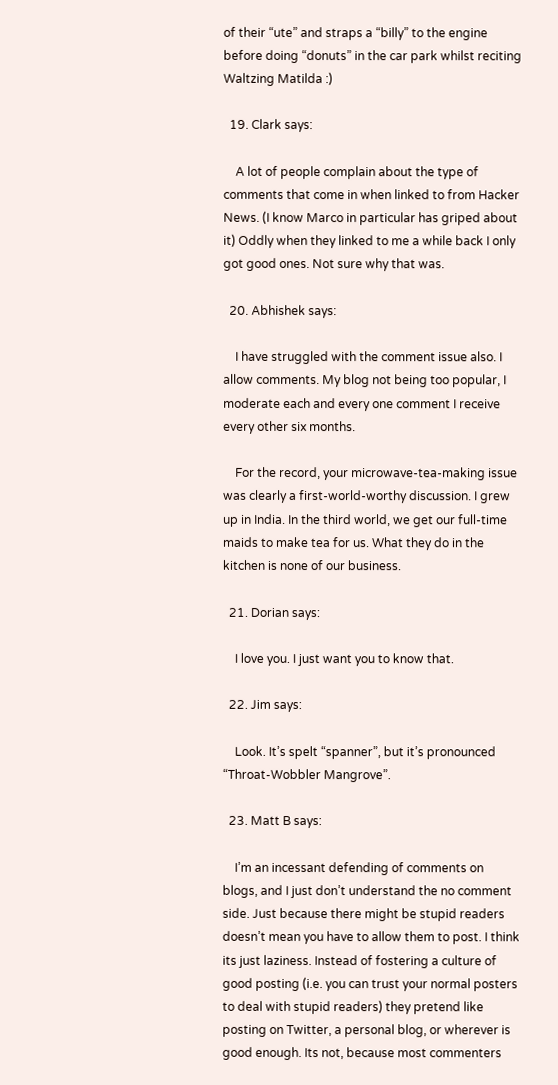of their “ute” and straps a “billy” to the engine before doing “donuts” in the car park whilst reciting Waltzing Matilda :)

  19. Clark says:

    A lot of people complain about the type of comments that come in when linked to from Hacker News. (I know Marco in particular has griped about it) Oddly when they linked to me a while back I only got good ones. Not sure why that was.

  20. Abhishek says:

    I have struggled with the comment issue also. I allow comments. My blog not being too popular, I moderate each and every one comment I receive every other six months.

    For the record, your microwave-tea-making issue was clearly a first-world-worthy discussion. I grew up in India. In the third world, we get our full-time maids to make tea for us. What they do in the kitchen is none of our business.

  21. Dorian says:

    I love you. I just want you to know that.

  22. Jim says:

    Look. It’s spelt “spanner”, but it’s pronounced “Throat-Wobbler Mangrove”.

  23. Matt B says:

    I’m an incessant defending of comments on blogs, and I just don’t understand the no comment side. Just because there might be stupid readers doesn’t mean you have to allow them to post. I think its just laziness. Instead of fostering a culture of good posting (i.e. you can trust your normal posters to deal with stupid readers) they pretend like posting on Twitter, a personal blog, or wherever is good enough. Its not, because most commenters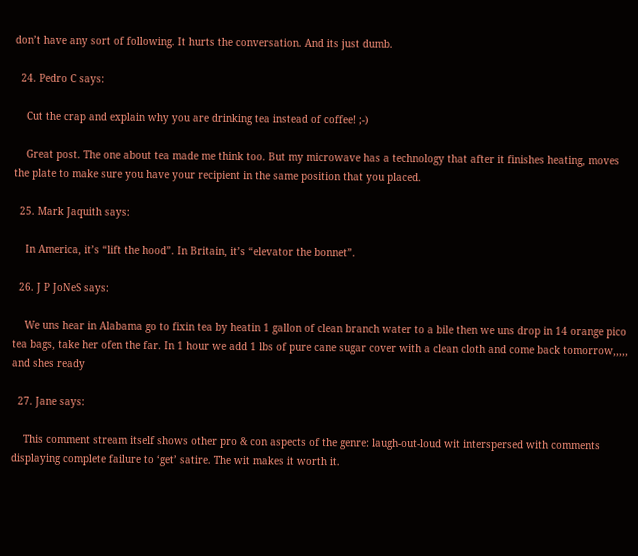don’t have any sort of following. It hurts the conversation. And its just dumb.

  24. Pedro C says:

    Cut the crap and explain why you are drinking tea instead of coffee! ;-)

    Great post. The one about tea made me think too. But my microwave has a technology that after it finishes heating, moves the plate to make sure you have your recipient in the same position that you placed.

  25. Mark Jaquith says:

    In America, it’s “lift the hood”. In Britain, it’s “elevator the bonnet”.

  26. J P JoNeS says:

    We uns hear in Alabama go to fixin tea by heatin 1 gallon of clean branch water to a bile then we uns drop in 14 orange pico tea bags, take her ofen the far. In 1 hour we add 1 lbs of pure cane sugar cover with a clean cloth and come back tomorrow,,,,, and shes ready

  27. Jane says:

    This comment stream itself shows other pro & con aspects of the genre: laugh-out-loud wit interspersed with comments displaying complete failure to ‘get’ satire. The wit makes it worth it.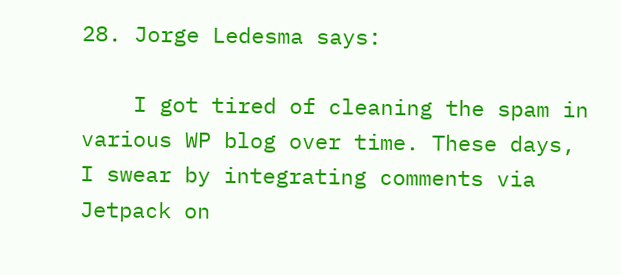28. Jorge Ledesma says:

    I got tired of cleaning the spam in various WP blog over time. These days, I swear by integrating comments via Jetpack on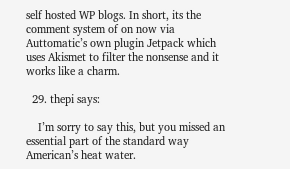self hosted WP blogs. In short, its the comment system of on now via Auttomatic’s own plugin Jetpack which uses Akismet to filter the nonsense and it works like a charm.

  29. thepi says:

    I’m sorry to say this, but you missed an essential part of the standard way American’s heat water.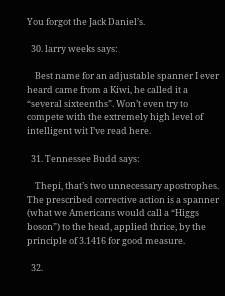You forgot the Jack Daniel’s.

  30. larry weeks says:

    Best name for an adjustable spanner I ever heard came from a Kiwi, he called it a “several sixteenths”. Won’t even try to compete with the extremely high level of intelligent wit I’ve read here.

  31. Tennessee Budd says:

    Thepi, that’s two unnecessary apostrophes. The prescribed corrective action is a spanner (what we Americans would call a “Higgs boson”) to the head, applied thrice, by the principle of 3.1416 for good measure.

  32.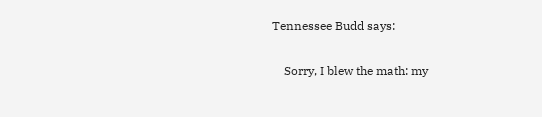Tennessee Budd says:

    Sorry, I blew the math: my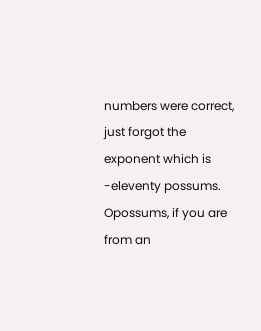numbers were correct, just forgot the exponent which is -eleventy possums. Opossums, if you are from an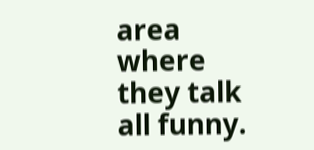area where they talk all funny.